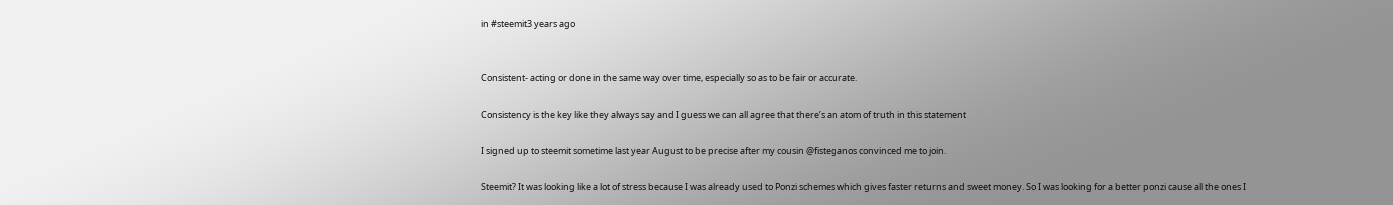in #steemit3 years ago


Consistent- acting or done in the same way over time, especially so as to be fair or accurate.

Consistency is the key like they always say and I guess we can all agree that there’s an atom of truth in this statement

I signed up to steemit sometime last year August to be precise after my cousin @fisteganos convinced me to join.

Steemit? It was looking like a lot of stress because I was already used to Ponzi schemes which gives faster returns and sweet money. So I was looking for a better ponzi cause all the ones I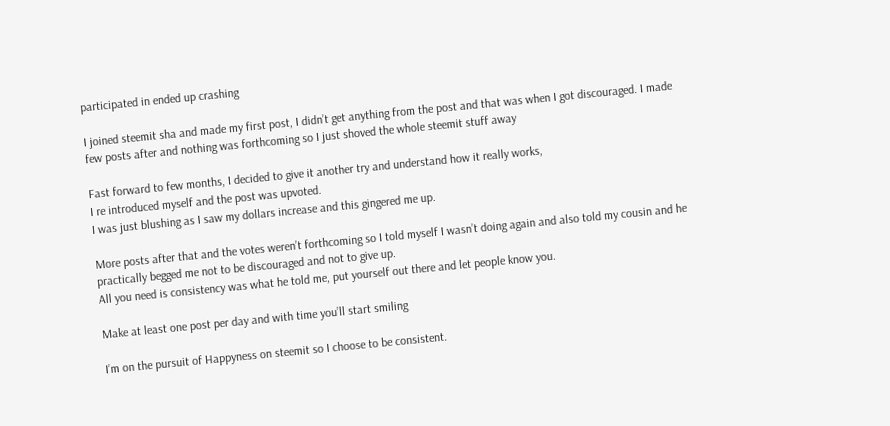participated in ended up crashing

I joined steemit sha and made my first post, I didn’t get anything from the post and that was when I got discouraged. I made few posts after and nothing was forthcoming so I just shoved the whole steemit stuff away

Fast forward to few months, I decided to give it another try and understand how it really works,
I re introduced myself and the post was upvoted.
I was just blushing as I saw my dollars increase and this gingered me up.

More posts after that and the votes weren’t forthcoming so I told myself I wasn’t doing again and also told my cousin and he practically begged me not to be discouraged and not to give up.
All you need is consistency was what he told me, put yourself out there and let people know you.

Make at least one post per day and with time you’ll start smiling

I’m on the pursuit of Happyness on steemit so I choose to be consistent.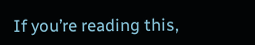If you’re reading this,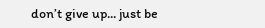don’t give up... just be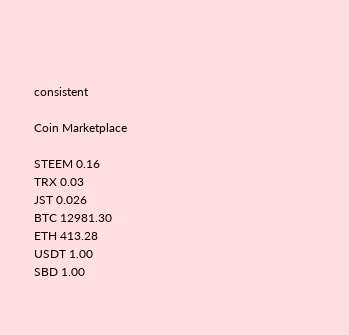consistent

Coin Marketplace

STEEM 0.16
TRX 0.03
JST 0.026
BTC 12981.30
ETH 413.28
USDT 1.00
SBD 1.00